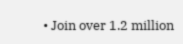• Join over 1.2 million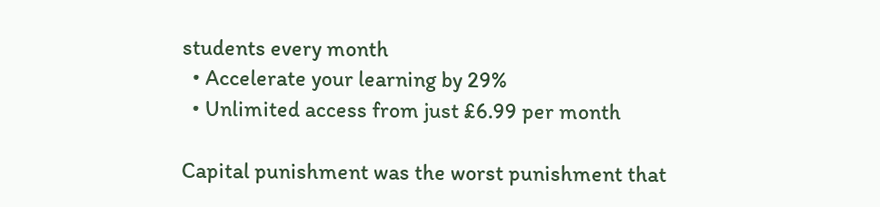students every month
  • Accelerate your learning by 29%
  • Unlimited access from just £6.99 per month

Capital punishment was the worst punishment that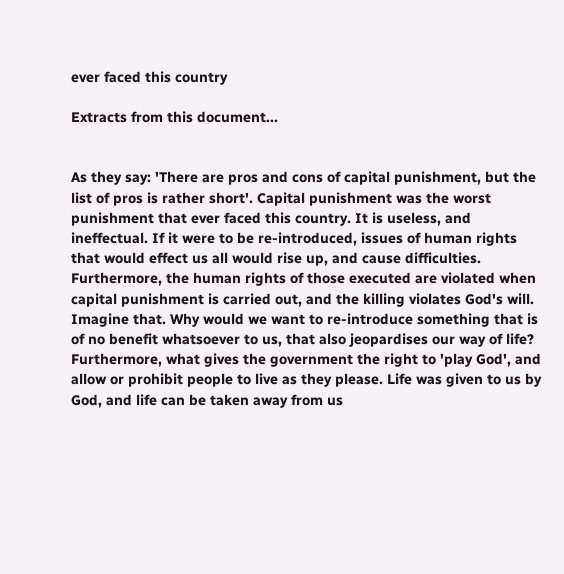ever faced this country

Extracts from this document...


As they say: 'There are pros and cons of capital punishment, but the list of pros is rather short'. Capital punishment was the worst punishment that ever faced this country. It is useless, and ineffectual. If it were to be re-introduced, issues of human rights that would effect us all would rise up, and cause difficulties. Furthermore, the human rights of those executed are violated when capital punishment is carried out, and the killing violates God's will. Imagine that. Why would we want to re-introduce something that is of no benefit whatsoever to us, that also jeopardises our way of life? Furthermore, what gives the government the right to 'play God', and allow or prohibit people to live as they please. Life was given to us by God, and life can be taken away from us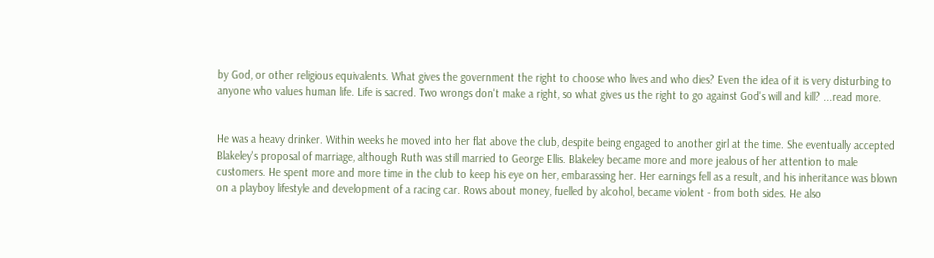by God, or other religious equivalents. What gives the government the right to choose who lives and who dies? Even the idea of it is very disturbing to anyone who values human life. Life is sacred. Two wrongs don't make a right, so what gives us the right to go against God's will and kill? ...read more.


He was a heavy drinker. Within weeks he moved into her flat above the club, despite being engaged to another girl at the time. She eventually accepted Blakeley's proposal of marriage, although Ruth was still married to George Ellis. Blakeley became more and more jealous of her attention to male customers. He spent more and more time in the club to keep his eye on her, embarassing her. Her earnings fell as a result, and his inheritance was blown on a playboy lifestyle and development of a racing car. Rows about money, fuelled by alcohol, became violent - from both sides. He also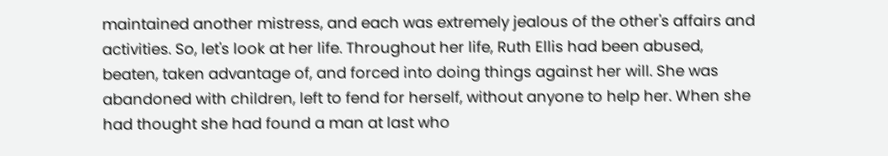maintained another mistress, and each was extremely jealous of the other's affairs and activities. So, let's look at her life. Throughout her life, Ruth Ellis had been abused, beaten, taken advantage of, and forced into doing things against her will. She was abandoned with children, left to fend for herself, without anyone to help her. When she had thought she had found a man at last who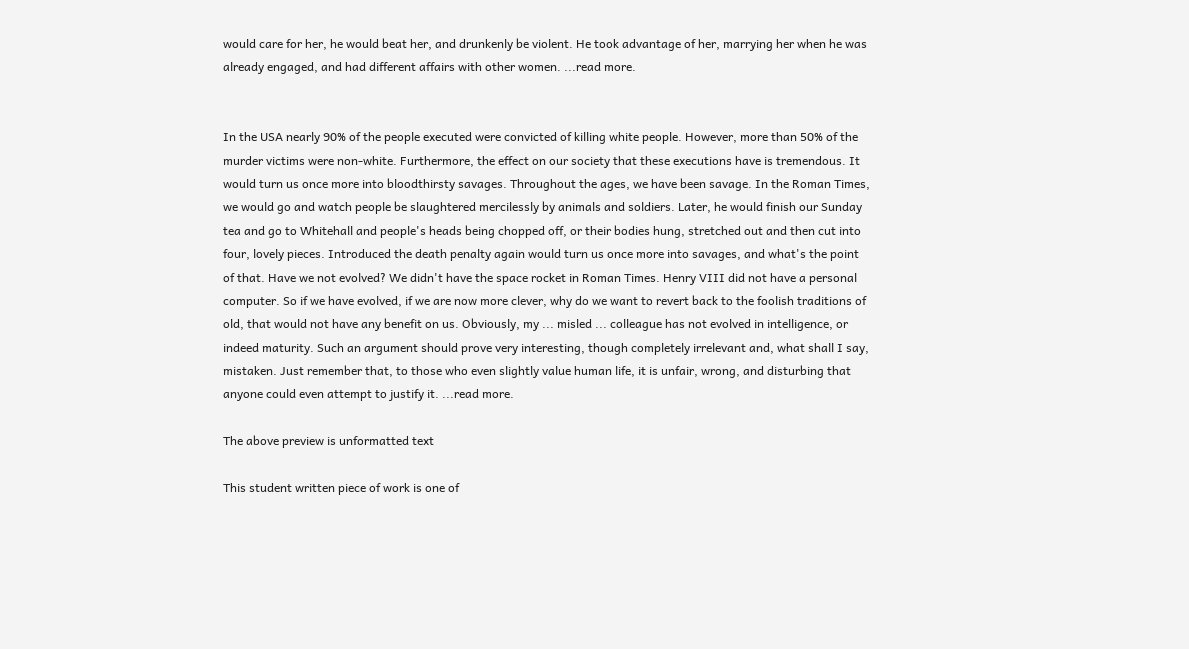would care for her, he would beat her, and drunkenly be violent. He took advantage of her, marrying her when he was already engaged, and had different affairs with other women. ...read more.


In the USA nearly 90% of the people executed were convicted of killing white people. However, more than 50% of the murder victims were non-white. Furthermore, the effect on our society that these executions have is tremendous. It would turn us once more into bloodthirsty savages. Throughout the ages, we have been savage. In the Roman Times, we would go and watch people be slaughtered mercilessly by animals and soldiers. Later, he would finish our Sunday tea and go to Whitehall and people's heads being chopped off, or their bodies hung, stretched out and then cut into four, lovely pieces. Introduced the death penalty again would turn us once more into savages, and what's the point of that. Have we not evolved? We didn't have the space rocket in Roman Times. Henry VIII did not have a personal computer. So if we have evolved, if we are now more clever, why do we want to revert back to the foolish traditions of old, that would not have any benefit on us. Obviously, my ... misled ... colleague has not evolved in intelligence, or indeed maturity. Such an argument should prove very interesting, though completely irrelevant and, what shall I say, mistaken. Just remember that, to those who even slightly value human life, it is unfair, wrong, and disturbing that anyone could even attempt to justify it. ...read more.

The above preview is unformatted text

This student written piece of work is one of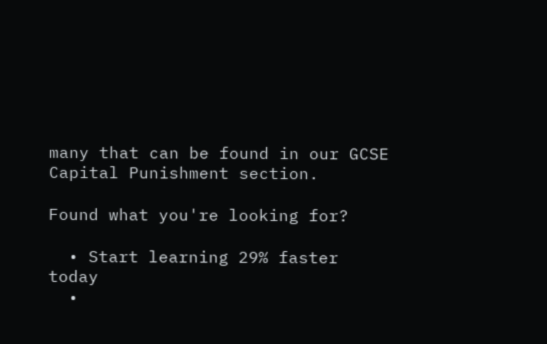many that can be found in our GCSE Capital Punishment section.

Found what you're looking for?

  • Start learning 29% faster today
  •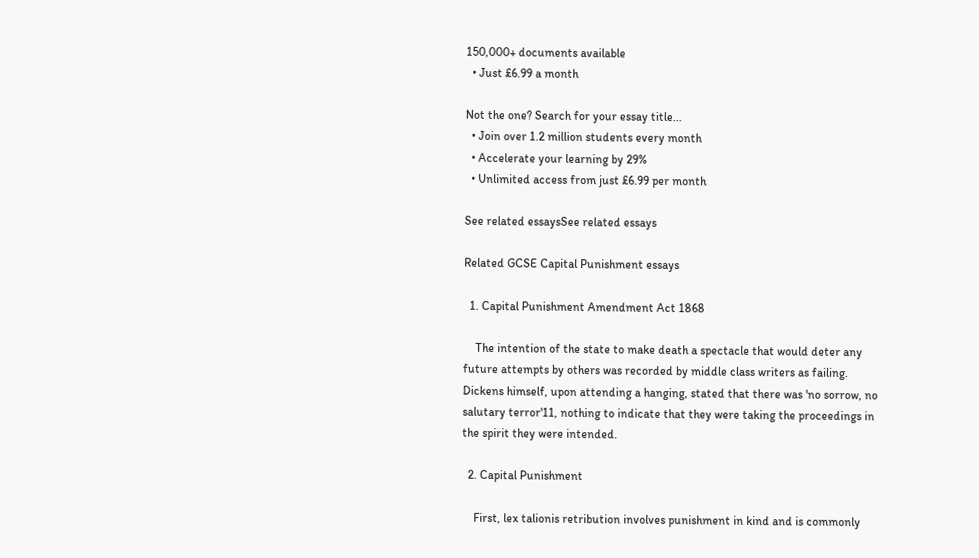150,000+ documents available
  • Just £6.99 a month

Not the one? Search for your essay title...
  • Join over 1.2 million students every month
  • Accelerate your learning by 29%
  • Unlimited access from just £6.99 per month

See related essaysSee related essays

Related GCSE Capital Punishment essays

  1. Capital Punishment Amendment Act 1868

    The intention of the state to make death a spectacle that would deter any future attempts by others was recorded by middle class writers as failing. Dickens himself, upon attending a hanging, stated that there was 'no sorrow, no salutary terror'11, nothing to indicate that they were taking the proceedings in the spirit they were intended.

  2. Capital Punishment

    First, lex talionis retribution involves punishment in kind and is commonly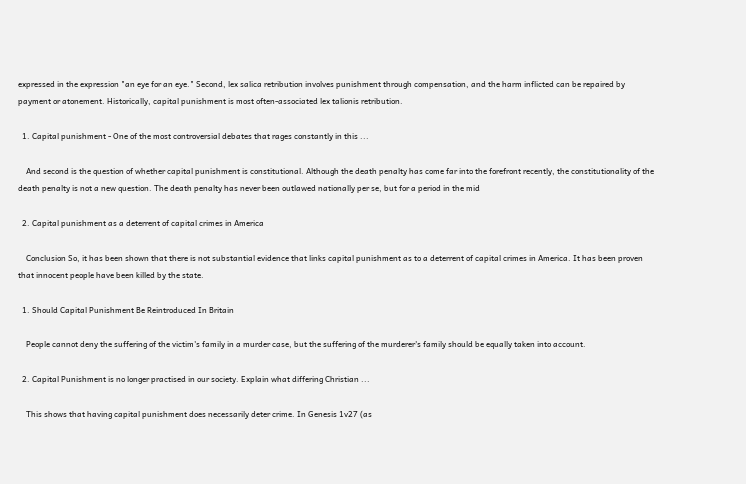expressed in the expression "an eye for an eye." Second, lex salica retribution involves punishment through compensation, and the harm inflicted can be repaired by payment or atonement. Historically, capital punishment is most often-associated lex talionis retribution.

  1. Capital punishment - One of the most controversial debates that rages constantly in this ...

    And second is the question of whether capital punishment is constitutional. Although the death penalty has come far into the forefront recently, the constitutionality of the death penalty is not a new question. The death penalty has never been outlawed nationally per se, but for a period in the mid

  2. Capital punishment as a deterrent of capital crimes in America

    Conclusion So, it has been shown that there is not substantial evidence that links capital punishment as to a deterrent of capital crimes in America. It has been proven that innocent people have been killed by the state.

  1. Should Capital Punishment Be Reintroduced In Britain

    People cannot deny the suffering of the victim's family in a murder case, but the suffering of the murderer's family should be equally taken into account.

  2. Capital Punishment is no longer practised in our society. Explain what differing Christian ...

    This shows that having capital punishment does necessarily deter crime. In Genesis 1v27 (as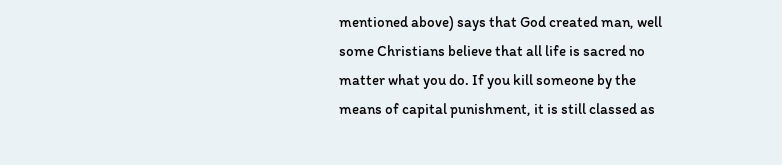mentioned above) says that God created man, well some Christians believe that all life is sacred no matter what you do. If you kill someone by the means of capital punishment, it is still classed as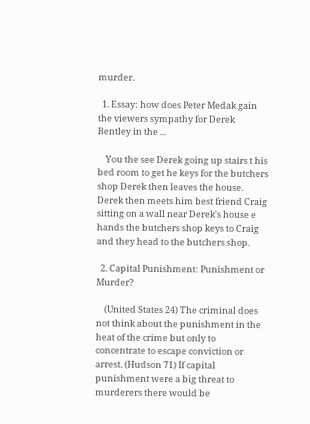murder.

  1. Essay: how does Peter Medak gain the viewers sympathy for Derek Bentley in the ...

    You the see Derek going up stairs t his bed room to get he keys for the butchers shop Derek then leaves the house. Derek then meets him best friend Craig sitting on a wall near Derek's house e hands the butchers shop keys to Craig and they head to the butchers shop.

  2. Capital Punishment: Punishment or Murder?

    (United States 24) The criminal does not think about the punishment in the heat of the crime but only to concentrate to escape conviction or arrest. (Hudson 71) If capital punishment were a big threat to murderers there would be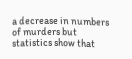a decrease in numbers of murders but statistics show that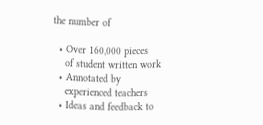the number of

  • Over 160,000 pieces
    of student written work
  • Annotated by
    experienced teachers
  • Ideas and feedback to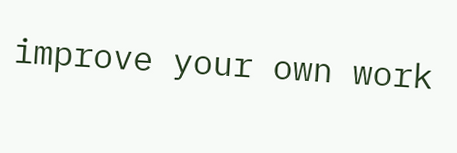improve your own work